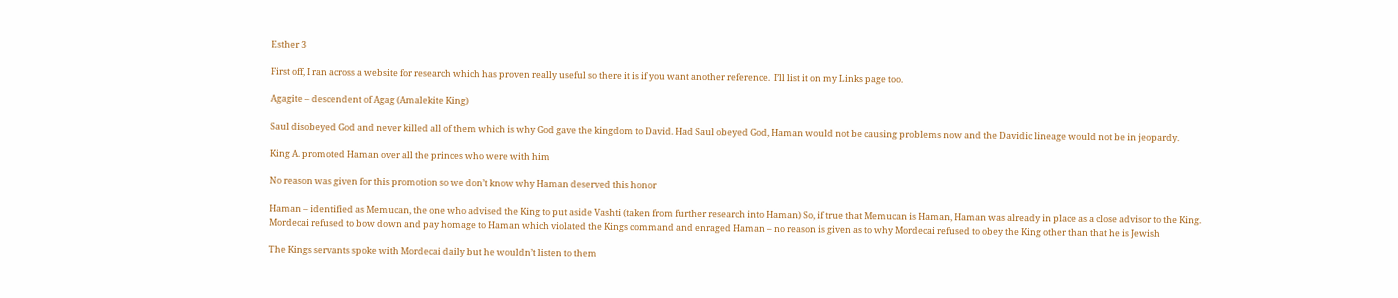Esther 3

First off, I ran across a website for research which has proven really useful so there it is if you want another reference.  I’ll list it on my Links page too.

Agagite – descendent of Agag (Amalekite King)

Saul disobeyed God and never killed all of them which is why God gave the kingdom to David. Had Saul obeyed God, Haman would not be causing problems now and the Davidic lineage would not be in jeopardy.

King A. promoted Haman over all the princes who were with him

No reason was given for this promotion so we don’t know why Haman deserved this honor

Haman – identified as Memucan, the one who advised the King to put aside Vashti (taken from further research into Haman) So, if true that Memucan is Haman, Haman was already in place as a close advisor to the King.
Mordecai refused to bow down and pay homage to Haman which violated the Kings command and enraged Haman – no reason is given as to why Mordecai refused to obey the King other than that he is Jewish

The Kings servants spoke with Mordecai daily but he wouldn’t listen to them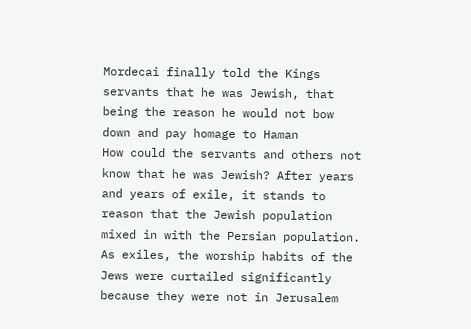Mordecai finally told the Kings servants that he was Jewish, that being the reason he would not bow down and pay homage to Haman
How could the servants and others not know that he was Jewish? After years and years of exile, it stands to reason that the Jewish population mixed in with the Persian population. As exiles, the worship habits of the Jews were curtailed significantly because they were not in Jerusalem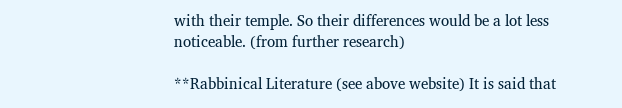with their temple. So their differences would be a lot less noticeable. (from further research)

**Rabbinical Literature (see above website) It is said that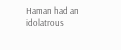Haman had an idolatrous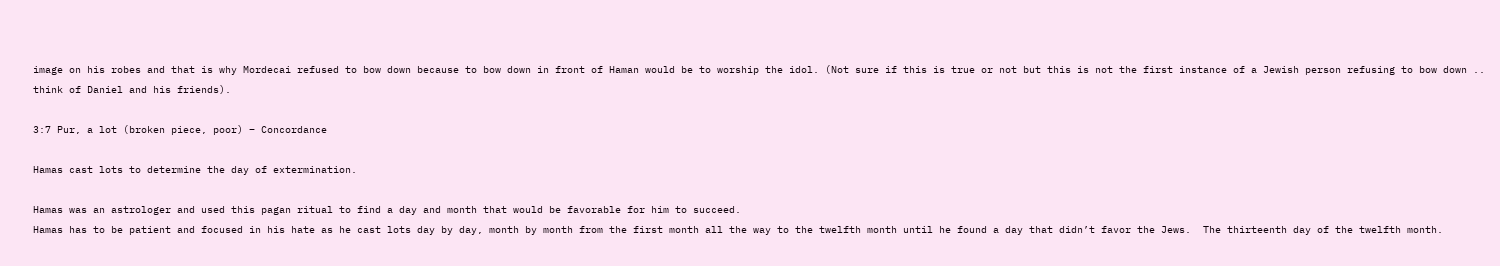image on his robes and that is why Mordecai refused to bow down because to bow down in front of Haman would be to worship the idol. (Not sure if this is true or not but this is not the first instance of a Jewish person refusing to bow down .. think of Daniel and his friends).

3:7 Pur, a lot (broken piece, poor) – Concordance

Hamas cast lots to determine the day of extermination.

Hamas was an astrologer and used this pagan ritual to find a day and month that would be favorable for him to succeed.
Hamas has to be patient and focused in his hate as he cast lots day by day, month by month from the first month all the way to the twelfth month until he found a day that didn’t favor the Jews.  The thirteenth day of the twelfth month.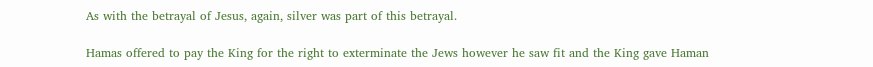As with the betrayal of Jesus, again, silver was part of this betrayal.

Hamas offered to pay the King for the right to exterminate the Jews however he saw fit and the King gave Haman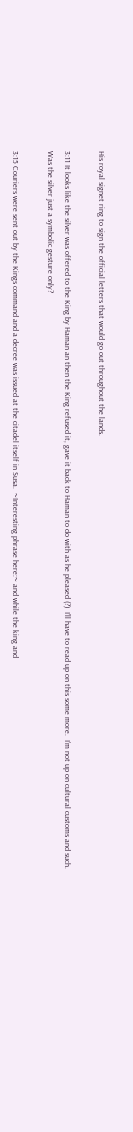His royal signet ring to sign the official letters that would go out throughout the lands.

3:11 It looks like the silver was offered to the King by Haman an then the King refused it, gave it back to Haman to do with as he pleased (?)  I’ll have to read up on this some more.  I’m not up on cultural customs and such.  Was the silver just a symbolic gesture only?

3:15 Couriers were sent out by the Kings command and a decree was issued at the citadel itself in Susa.  ~Interesting phrase here:~ and while the king and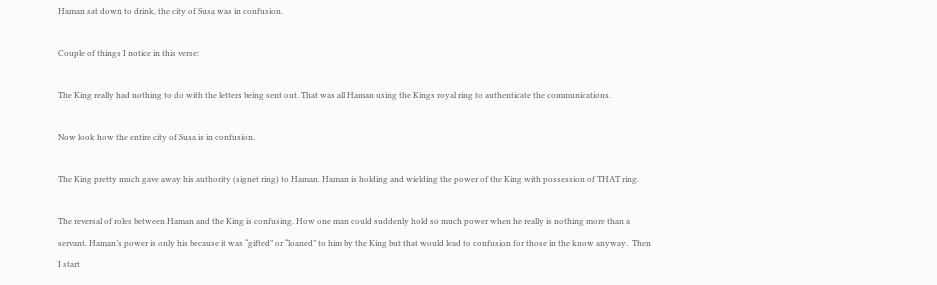Haman sat down to drink, the city of Susa was in confusion.

Couple of things I notice in this verse:

The King really had nothing to do with the letters being sent out. That was all Haman using the Kings royal ring to authenticate the communications.

Now look how the entire city of Susa is in confusion.

The King pretty much gave away his authority (signet ring) to Haman. Haman is holding and wielding the power of the King with possession of THAT ring.

The reversal of roles between Haman and the King is confusing. How one man could suddenly hold so much power when he really is nothing more than a servant. Haman’s power is only his because it was “gifted” or “loaned” to him by the King but that would lead to confusion for those in the know anyway.  Then I start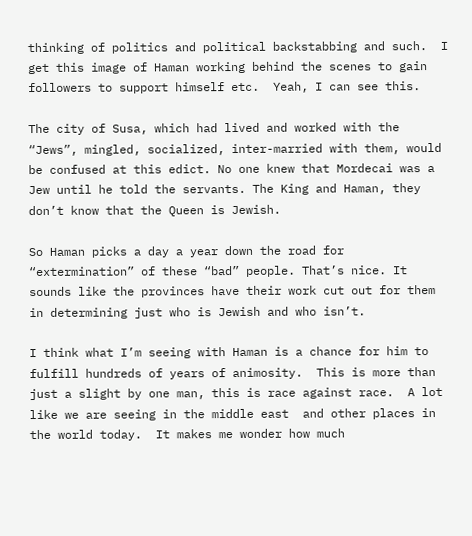thinking of politics and political backstabbing and such.  I get this image of Haman working behind the scenes to gain followers to support himself etc.  Yeah, I can see this.

The city of Susa, which had lived and worked with the “Jews”, mingled, socialized, inter-married with them, would be confused at this edict. No one knew that Mordecai was a Jew until he told the servants. The King and Haman, they don’t know that the Queen is Jewish.

So Haman picks a day a year down the road for “extermination” of these “bad” people. That’s nice. It sounds like the provinces have their work cut out for them in determining just who is Jewish and who isn’t.

I think what I’m seeing with Haman is a chance for him to fulfill hundreds of years of animosity.  This is more than just a slight by one man, this is race against race.  A lot like we are seeing in the middle east  and other places in the world today.  It makes me wonder how much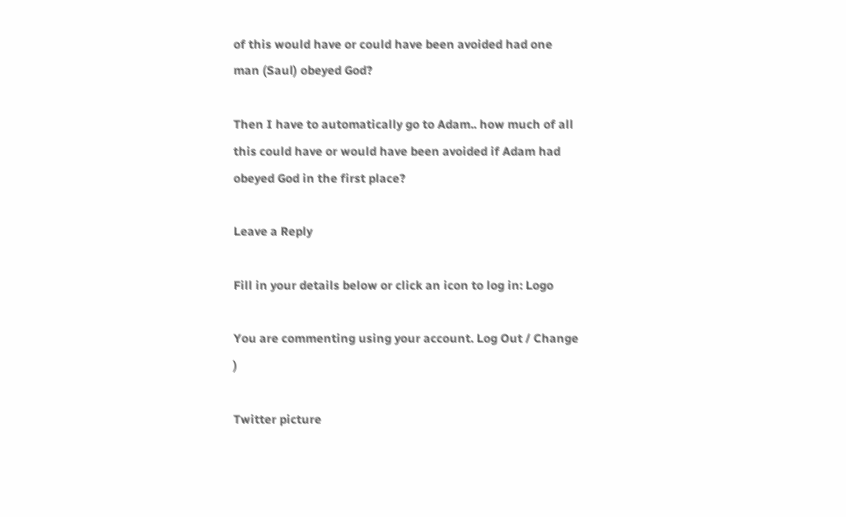of this would have or could have been avoided had one man (Saul) obeyed God?

Then I have to automatically go to Adam.. how much of all this could have or would have been avoided if Adam had obeyed God in the first place?

Leave a Reply

Fill in your details below or click an icon to log in: Logo

You are commenting using your account. Log Out / Change )

Twitter picture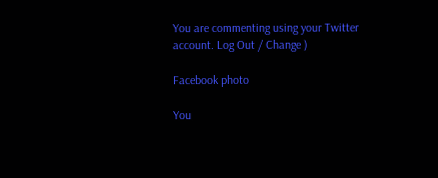You are commenting using your Twitter account. Log Out / Change )

Facebook photo

You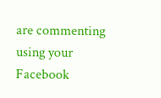are commenting using your Facebook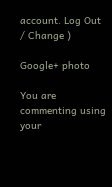account. Log Out / Change )

Google+ photo

You are commenting using your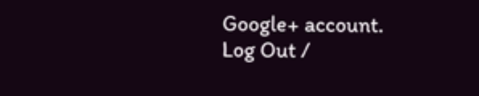Google+ account. Log Out /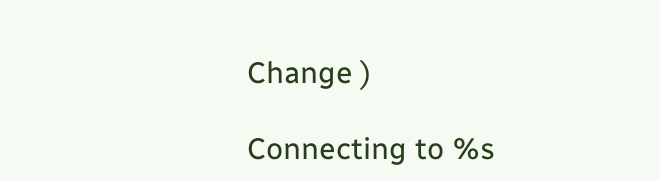Change )

Connecting to %s